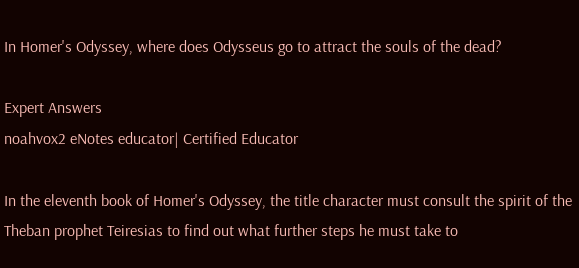In Homer's Odyssey, where does Odysseus go to attract the souls of the dead?

Expert Answers
noahvox2 eNotes educator| Certified Educator

In the eleventh book of Homer's Odyssey, the title character must consult the spirit of the Theban prophet Teiresias to find out what further steps he must take to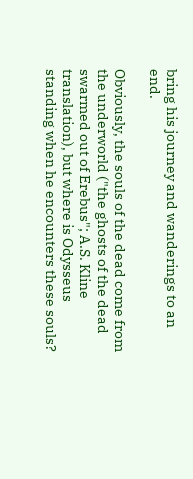bring his journey and wanderings to an end.

Obviously, the souls of the dead come from the underworld ("the ghosts of the dead swarmed out of Erebus"; A.S. Kline translation), but where is Odysseus standing when he encounters these souls?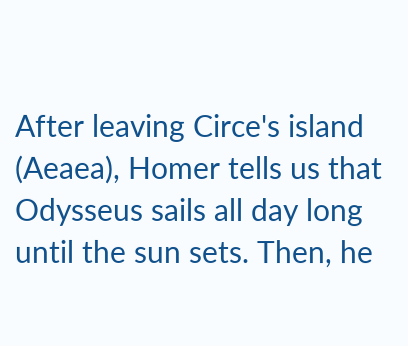After leaving Circe's island (Aeaea), Homer tells us that Odysseus sails all day long until the sun sets. Then, he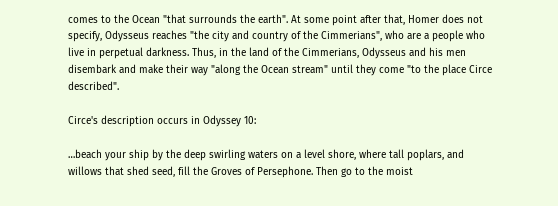comes to the Ocean "that surrounds the earth". At some point after that, Homer does not specify, Odysseus reaches "the city and country of the Cimmerians", who are a people who live in perpetual darkness. Thus, in the land of the Cimmerians, Odysseus and his men disembark and make their way "along the Ocean stream" until they come "to the place Circe described".

Circe's description occurs in Odyssey 10:

…beach your ship by the deep swirling waters on a level shore, where tall poplars, and willows that shed seed, fill the Groves of Persephone. Then go to the moist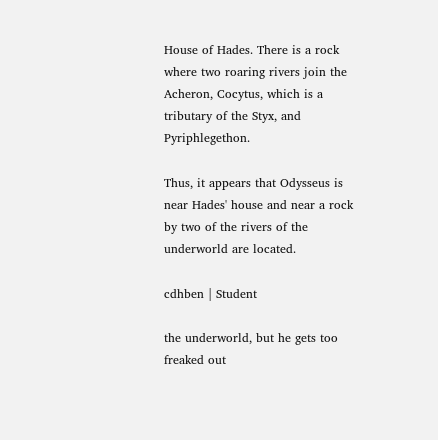House of Hades. There is a rock where two roaring rivers join the Acheron, Cocytus, which is a tributary of the Styx, and Pyriphlegethon.

Thus, it appears that Odysseus is near Hades' house and near a rock by two of the rivers of the underworld are located.

cdhben | Student

the underworld, but he gets too freaked out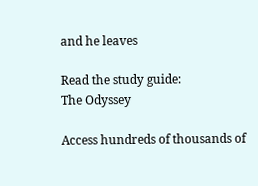and he leaves

Read the study guide:
The Odyssey

Access hundreds of thousands of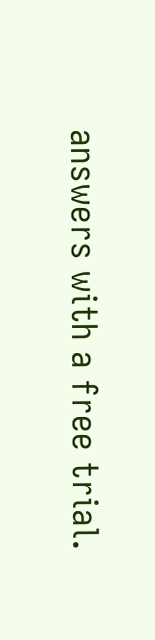answers with a free trial.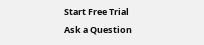Start Free Trial
Ask a Question